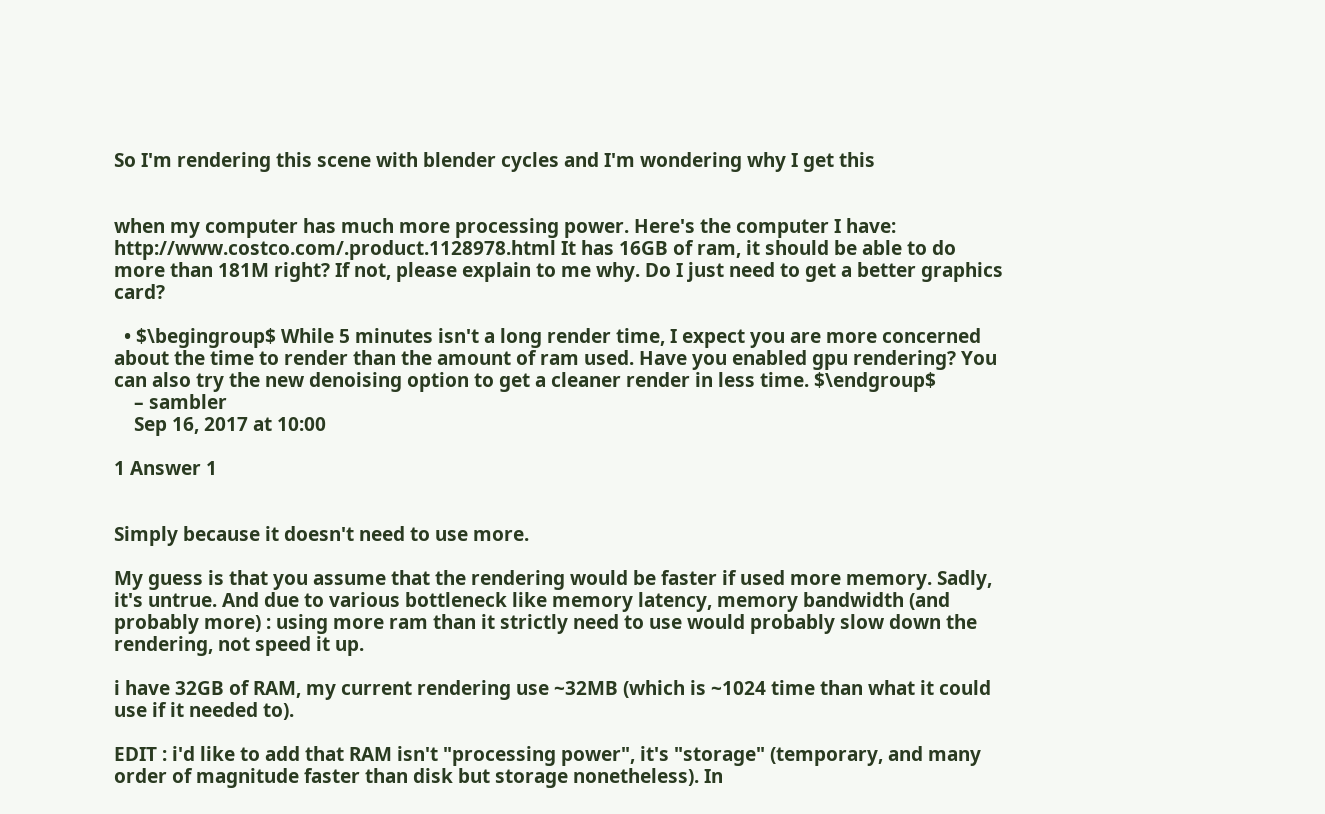So I'm rendering this scene with blender cycles and I'm wondering why I get this


when my computer has much more processing power. Here's the computer I have: http://www.costco.com/.product.1128978.html It has 16GB of ram, it should be able to do more than 181M right? If not, please explain to me why. Do I just need to get a better graphics card?

  • $\begingroup$ While 5 minutes isn't a long render time, I expect you are more concerned about the time to render than the amount of ram used. Have you enabled gpu rendering? You can also try the new denoising option to get a cleaner render in less time. $\endgroup$
    – sambler
    Sep 16, 2017 at 10:00

1 Answer 1


Simply because it doesn't need to use more.

My guess is that you assume that the rendering would be faster if used more memory. Sadly, it's untrue. And due to various bottleneck like memory latency, memory bandwidth (and probably more) : using more ram than it strictly need to use would probably slow down the rendering, not speed it up.

i have 32GB of RAM, my current rendering use ~32MB (which is ~1024 time than what it could use if it needed to).

EDIT : i'd like to add that RAM isn't "processing power", it's "storage" (temporary, and many order of magnitude faster than disk but storage nonetheless). In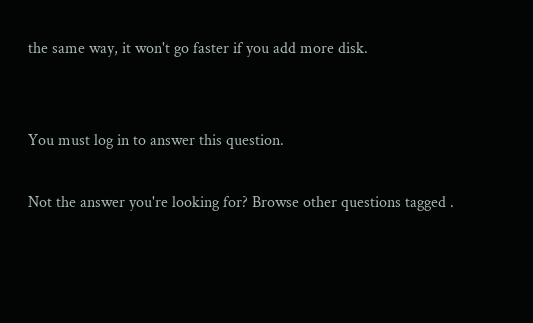the same way, it won't go faster if you add more disk.


You must log in to answer this question.

Not the answer you're looking for? Browse other questions tagged .